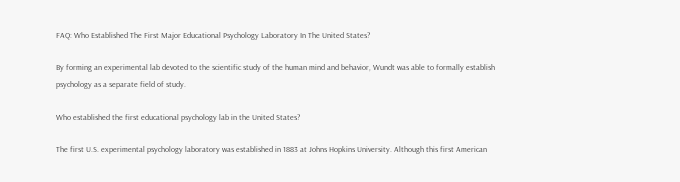FAQ: Who Established The First Major Educational Psychology Laboratory In The United States?

By forming an experimental lab devoted to the scientific study of the human mind and behavior, Wundt was able to formally establish psychology as a separate field of study.

Who established the first educational psychology lab in the United States?

The first U.S. experimental psychology laboratory was established in 1883 at Johns Hopkins University. Although this first American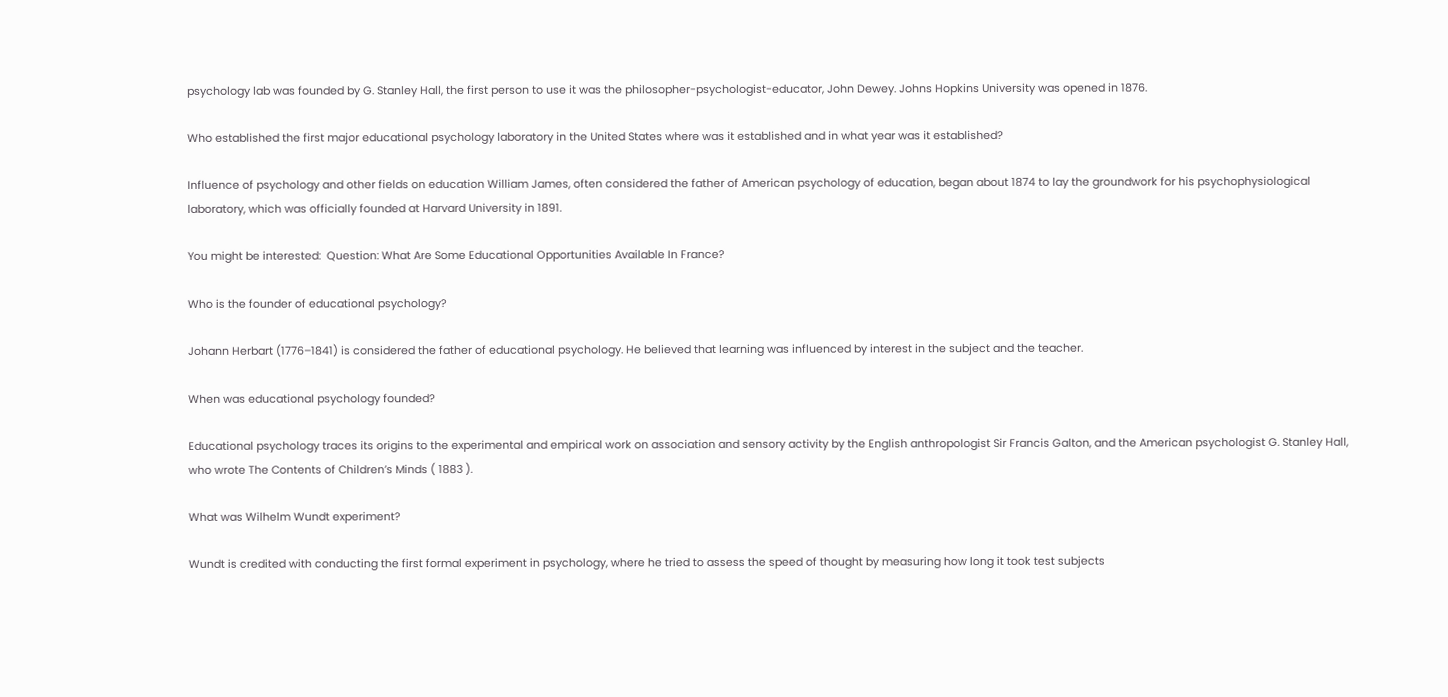psychology lab was founded by G. Stanley Hall, the first person to use it was the philosopher-psychologist-educator, John Dewey. Johns Hopkins University was opened in 1876.

Who established the first major educational psychology laboratory in the United States where was it established and in what year was it established?

Influence of psychology and other fields on education William James, often considered the father of American psychology of education, began about 1874 to lay the groundwork for his psychophysiological laboratory, which was officially founded at Harvard University in 1891.

You might be interested:  Question: What Are Some Educational Opportunities Available In France?

Who is the founder of educational psychology?

Johann Herbart (1776–1841) is considered the father of educational psychology. He believed that learning was influenced by interest in the subject and the teacher.

When was educational psychology founded?

Educational psychology traces its origins to the experimental and empirical work on association and sensory activity by the English anthropologist Sir Francis Galton, and the American psychologist G. Stanley Hall, who wrote The Contents of Children’s Minds ( 1883 ).

What was Wilhelm Wundt experiment?

Wundt is credited with conducting the first formal experiment in psychology, where he tried to assess the speed of thought by measuring how long it took test subjects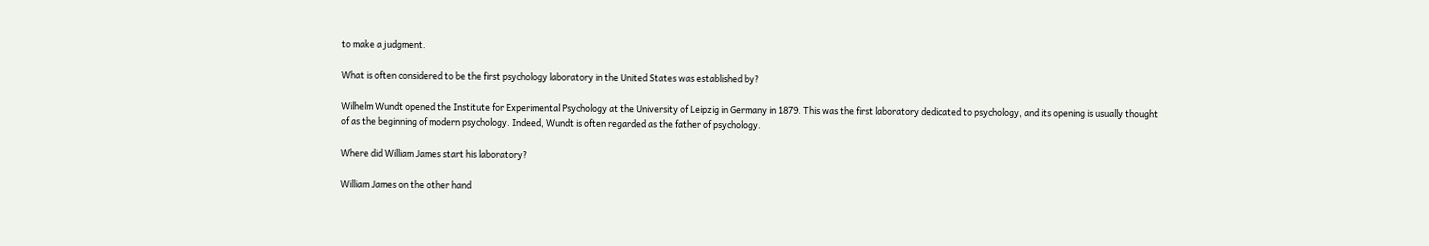to make a judgment.

What is often considered to be the first psychology laboratory in the United States was established by?

Wilhelm Wundt opened the Institute for Experimental Psychology at the University of Leipzig in Germany in 1879. This was the first laboratory dedicated to psychology, and its opening is usually thought of as the beginning of modern psychology. Indeed, Wundt is often regarded as the father of psychology.

Where did William James start his laboratory?

William James on the other hand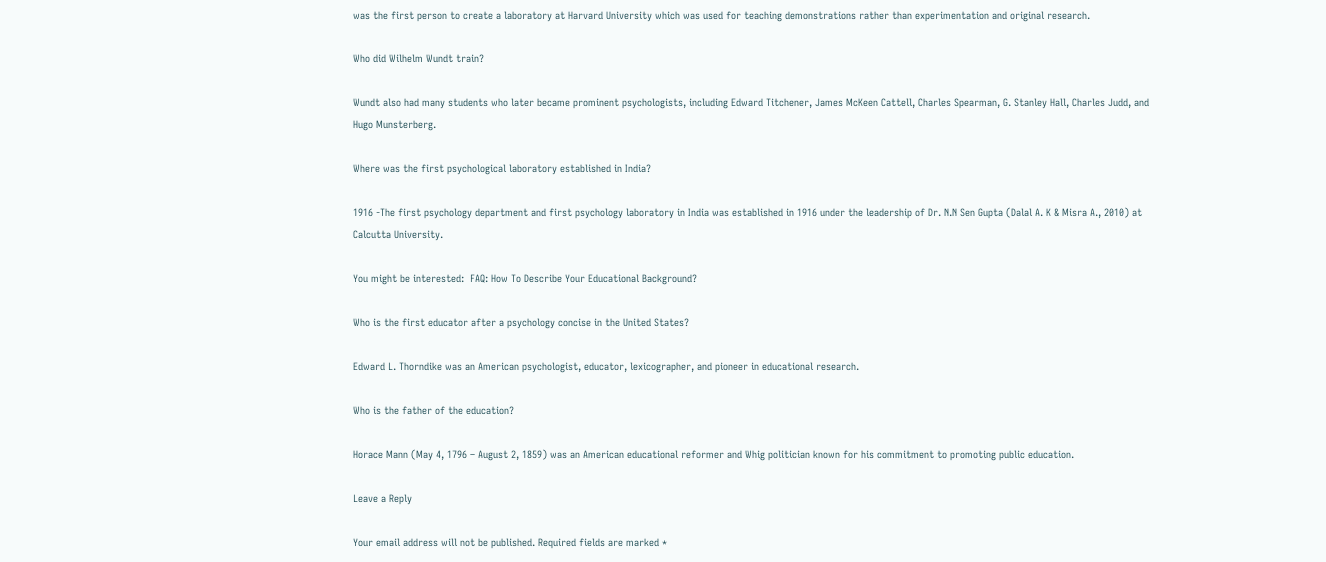was the first person to create a laboratory at Harvard University which was used for teaching demonstrations rather than experimentation and original research.

Who did Wilhelm Wundt train?

Wundt also had many students who later became prominent psychologists, including Edward Titchener, James McKeen Cattell, Charles Spearman, G. Stanley Hall, Charles Judd, and Hugo Munsterberg.

Where was the first psychological laboratory established in India?

1916 -The first psychology department and first psychology laboratory in India was established in 1916 under the leadership of Dr. N.N Sen Gupta (Dalal A. K & Misra A., 2010) at Calcutta University.

You might be interested:  FAQ: How To Describe Your Educational Background?

Who is the first educator after a psychology concise in the United States?

Edward L. Thorndike was an American psychologist, educator, lexicographer, and pioneer in educational research.

Who is the father of the education?

Horace Mann (May 4, 1796 – August 2, 1859) was an American educational reformer and Whig politician known for his commitment to promoting public education.

Leave a Reply

Your email address will not be published. Required fields are marked *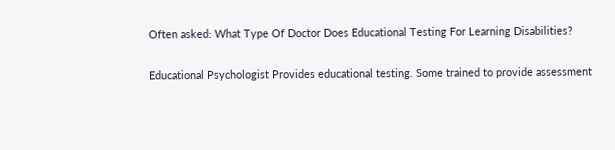Often asked: What Type Of Doctor Does Educational Testing For Learning Disabilities?

Educational Psychologist Provides educational testing. Some trained to provide assessment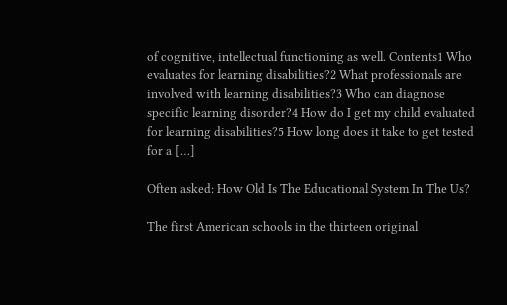of cognitive, intellectual functioning as well. Contents1 Who evaluates for learning disabilities?2 What professionals are involved with learning disabilities?3 Who can diagnose specific learning disorder?4 How do I get my child evaluated for learning disabilities?5 How long does it take to get tested for a […]

Often asked: How Old Is The Educational System In The Us?

The first American schools in the thirteen original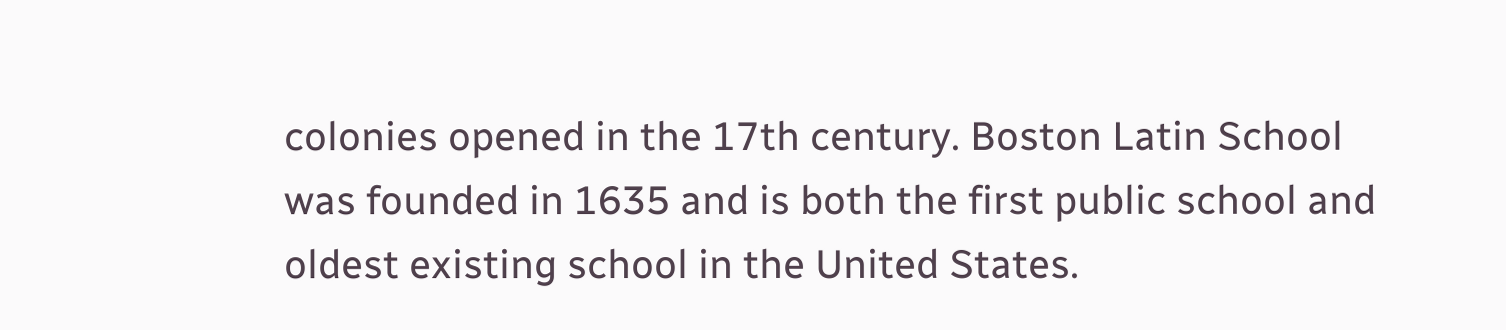colonies opened in the 17th century. Boston Latin School was founded in 1635 and is both the first public school and oldest existing school in the United States.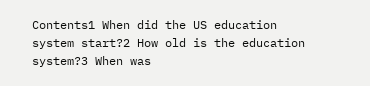Contents1 When did the US education system start?2 How old is the education system?3 When was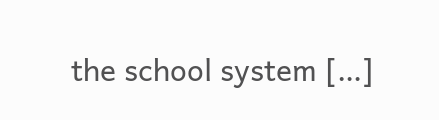the school system […]